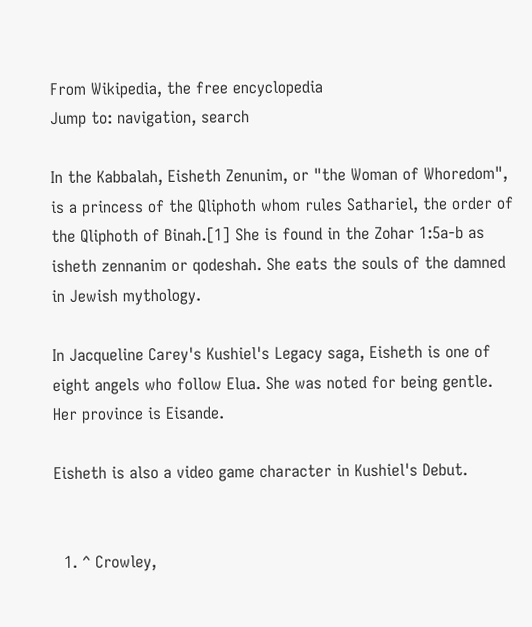From Wikipedia, the free encyclopedia
Jump to: navigation, search

In the Kabbalah, Eisheth Zenunim, or "the Woman of Whoredom", is a princess of the Qliphoth whom rules Sathariel, the order of the Qliphoth of Binah.[1] She is found in the Zohar 1:5a-b as isheth zennanim or qodeshah. She eats the souls of the damned in Jewish mythology.

In Jacqueline Carey's Kushiel's Legacy saga, Eisheth is one of eight angels who follow Elua. She was noted for being gentle. Her province is Eisande.

Eisheth is also a video game character in Kushiel's Debut.


  1. ^ Crowley,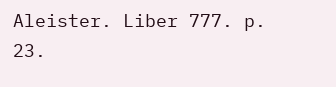Aleister. Liber 777. p. 23.